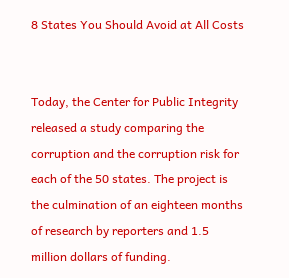8 States You Should Avoid at All Costs


Today, the Center for Public Integrity released a study comparing the corruption and the corruption risk for each of the 50 states. The project is the culmination of an eighteen months of research by reporters and 1.5 million dollars of funding.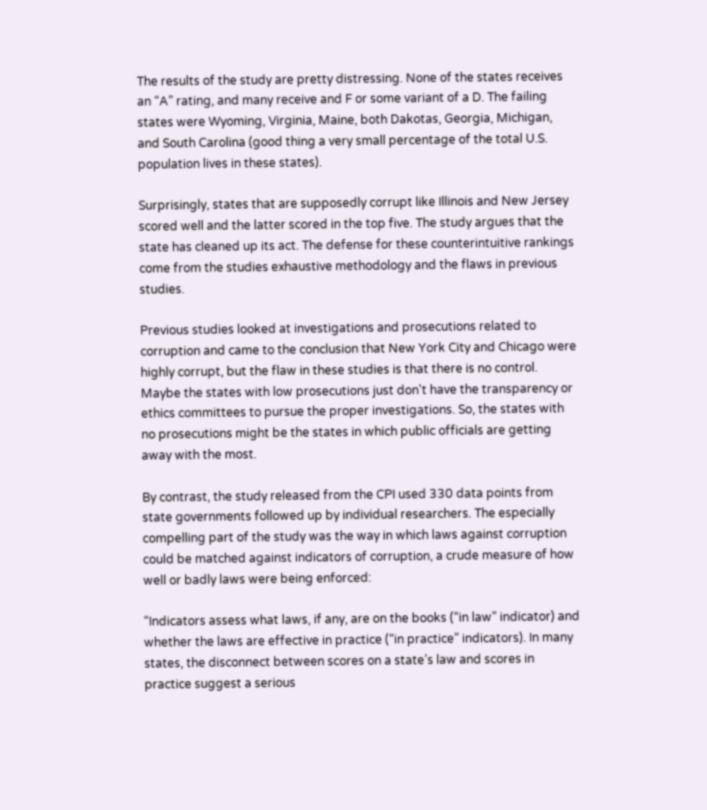The results of the study are pretty distressing. None of the states receives an “A” rating, and many receive and F or some variant of a D. The failing states were Wyoming, Virginia, Maine, both Dakotas, Georgia, Michigan, and South Carolina (good thing a very small percentage of the total U.S. population lives in these states).

Surprisingly, states that are supposedly corrupt like Illinois and New Jersey scored well and the latter scored in the top five. The study argues that the state has cleaned up its act. The defense for these counterintuitive rankings come from the studies exhaustive methodology and the flaws in previous studies.

Previous studies looked at investigations and prosecutions related to corruption and came to the conclusion that New York City and Chicago were highly corrupt, but the flaw in these studies is that there is no control. Maybe the states with low prosecutions just don't have the transparency or ethics committees to pursue the proper investigations. So, the states with no prosecutions might be the states in which public officials are getting away with the most.

By contrast, the study released from the CPI used 330 data points from state governments followed up by individual researchers. The especially compelling part of the study was the way in which laws against corruption could be matched against indicators of corruption, a crude measure of how well or badly laws were being enforced:

“Indicators assess what laws, if any, are on the books (“in law” indicator) and whether the laws are effective in practice (“in practice” indicators). In many states, the disconnect between scores on a state’s law and scores in practice suggest a serious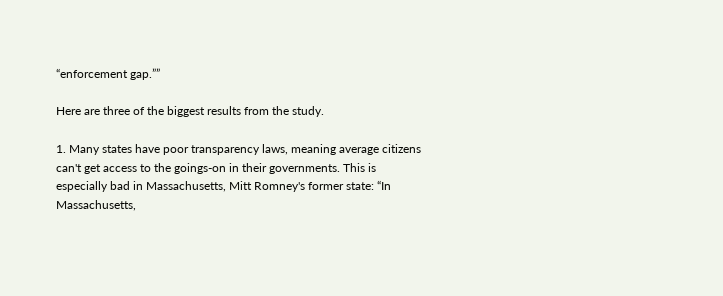“enforcement gap.””

Here are three of the biggest results from the study.

1. Many states have poor transparency laws, meaning average citizens can't get access to the goings-on in their governments. This is especially bad in Massachusetts, Mitt Romney's former state: “In Massachusetts,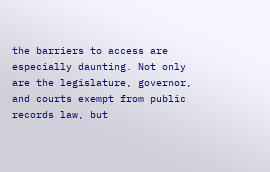the barriers to access are especially daunting. Not only are the legislature, governor, and courts exempt from public records law, but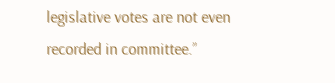legislative votes are not even recorded in committee.”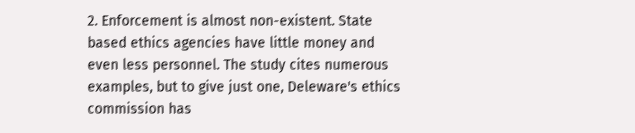2. Enforcement is almost non-existent. State based ethics agencies have little money and even less personnel. The study cites numerous examples, but to give just one, Deleware's ethics commission has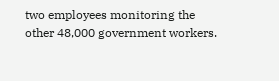two employees monitoring the other 48,000 government workers.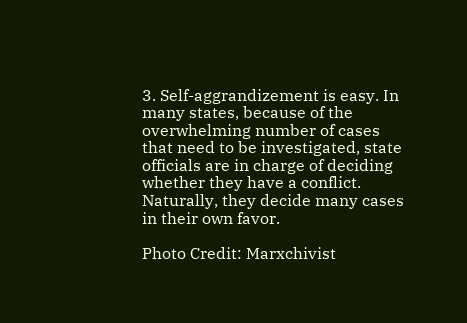3. Self-aggrandizement is easy. In many states, because of the overwhelming number of cases that need to be investigated, state officials are in charge of deciding whether they have a conflict. Naturally, they decide many cases in their own favor.

Photo Credit: Marxchivist